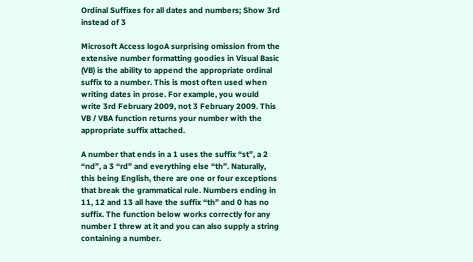Ordinal Suffixes for all dates and numbers; Show 3rd instead of 3

Microsoft Access logoA surprising omission from the extensive number formatting goodies in Visual Basic (VB) is the ability to append the appropriate ordinal suffix to a number. This is most often used when writing dates in prose. For example, you would write 3rd February 2009, not 3 February 2009. This VB / VBA function returns your number with the appropriate suffix attached.

A number that ends in a 1 uses the suffix “st”, a 2 “nd”, a 3 “rd” and everything else “th”. Naturally, this being English, there are one or four exceptions that break the grammatical rule. Numbers ending in 11, 12 and 13 all have the suffix “th” and 0 has no suffix. The function below works correctly for any number I threw at it and you can also supply a string containing a number.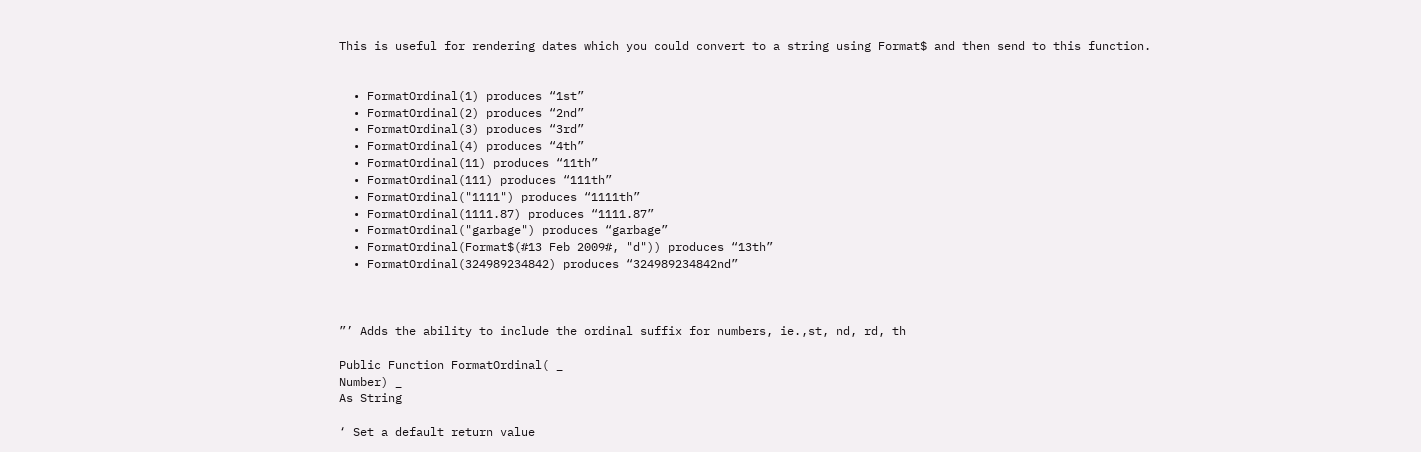This is useful for rendering dates which you could convert to a string using Format$ and then send to this function.


  • FormatOrdinal(1) produces “1st”
  • FormatOrdinal(2) produces “2nd”
  • FormatOrdinal(3) produces “3rd”
  • FormatOrdinal(4) produces “4th”
  • FormatOrdinal(11) produces “11th”
  • FormatOrdinal(111) produces “111th”
  • FormatOrdinal("1111") produces “1111th”
  • FormatOrdinal(1111.87) produces “1111.87”
  • FormatOrdinal("garbage") produces “garbage”
  • FormatOrdinal(Format$(#13 Feb 2009#, "d")) produces “13th”
  • FormatOrdinal(324989234842) produces “324989234842nd”



”’ Adds the ability to include the ordinal suffix for numbers, ie.,st, nd, rd, th

Public Function FormatOrdinal( _
Number) _
As String

‘ Set a default return value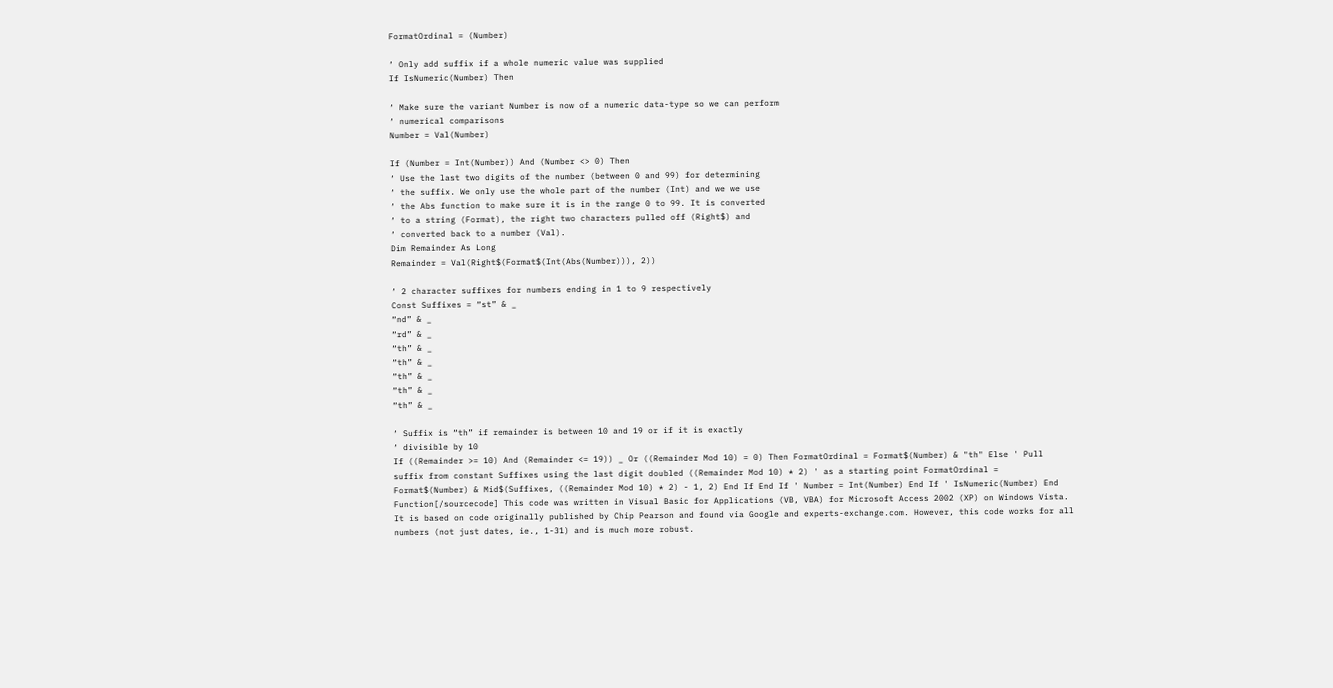FormatOrdinal = (Number)

‘ Only add suffix if a whole numeric value was supplied
If IsNumeric(Number) Then

‘ Make sure the variant Number is now of a numeric data-type so we can perform
‘ numerical comparisons
Number = Val(Number)

If (Number = Int(Number)) And (Number <> 0) Then
‘ Use the last two digits of the number (between 0 and 99) for determining
‘ the suffix. We only use the whole part of the number (Int) and we we use
‘ the Abs function to make sure it is in the range 0 to 99. It is converted
‘ to a string (Format), the right two characters pulled off (Right$) and
‘ converted back to a number (Val).
Dim Remainder As Long
Remainder = Val(Right$(Format$(Int(Abs(Number))), 2))

‘ 2 character suffixes for numbers ending in 1 to 9 respectively
Const Suffixes = “st” & _
“nd” & _
“rd” & _
“th” & _
“th” & _
“th” & _
“th” & _
“th” & _

‘ Suffix is “th” if remainder is between 10 and 19 or if it is exactly
‘ divisible by 10
If ((Remainder >= 10) And (Remainder <= 19)) _ Or ((Remainder Mod 10) = 0) Then FormatOrdinal = Format$(Number) & "th" Else ' Pull suffix from constant Suffixes using the last digit doubled ((Remainder Mod 10) * 2) ' as a starting point FormatOrdinal = Format$(Number) & Mid$(Suffixes, ((Remainder Mod 10) * 2) - 1, 2) End If End If ' Number = Int(Number) End If ' IsNumeric(Number) End Function[/sourcecode] This code was written in Visual Basic for Applications (VB, VBA) for Microsoft Access 2002 (XP) on Windows Vista. It is based on code originally published by Chip Pearson and found via Google and experts-exchange.com. However, this code works for all numbers (not just dates, ie., 1-31) and is much more robust.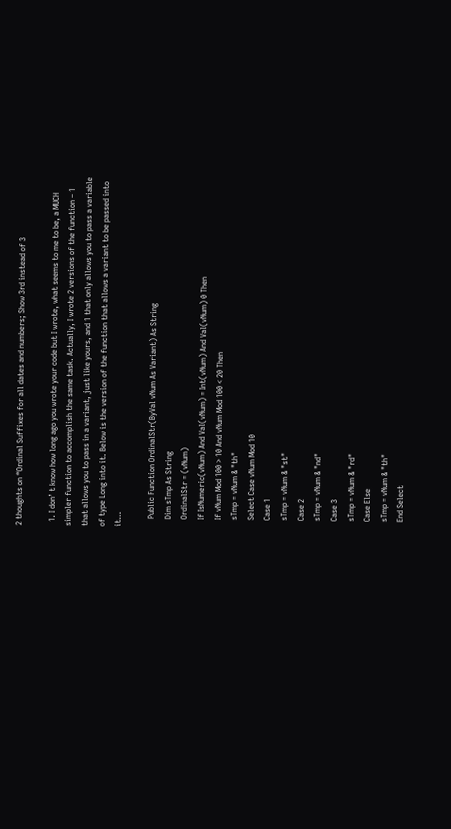2 thoughts on “Ordinal Suffixes for all dates and numbers; Show 3rd instead of 3

  1. I don’ t know how long ago you wrote your code but I wrote, what seems to me to be, a MUCH simpler function to accomplish the same task. Actually, I wrote 2 versions of the function – 1 that allows you to pass in a variant, just like yours, and 1 that only allows you to pass a variable of type Long into it. Below is the version of the function that allows a variant to be passed into it…

    Public Function OrdinalStr(ByVal vNum As Variant) As String
    Dim sTmp As String
    OrdinalStr = (vNum)
    If IsNumeric(vNum) And Val(vNum) = Int(vNum) And Val(vNum) 0 Then
    If vNum Mod 100 > 10 And vNum Mod 100 < 20 Then
    sTmp = vNum & "th"
    Select Case vNum Mod 10
    Case 1
    sTmp = vNum & "st"
    Case 2
    sTmp = vNum & "nd"
    Case 3
    sTmp = vNum & "rd"
    Case Else
    sTmp = vNum & "th"
    End Select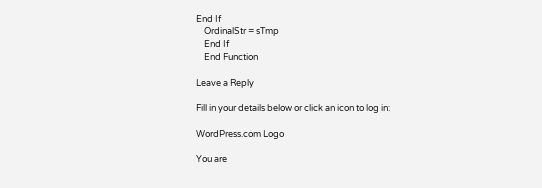End If
    OrdinalStr = sTmp
    End If
    End Function

Leave a Reply

Fill in your details below or click an icon to log in:

WordPress.com Logo

You are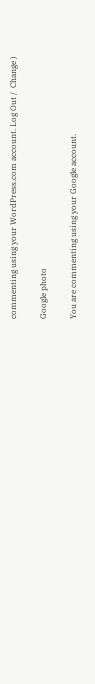commenting using your WordPress.com account. Log Out /  Change )

Google photo

You are commenting using your Google account.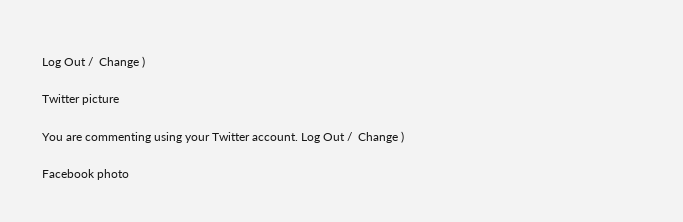Log Out /  Change )

Twitter picture

You are commenting using your Twitter account. Log Out /  Change )

Facebook photo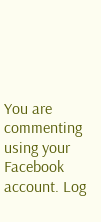You are commenting using your Facebook account. Log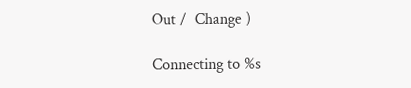Out /  Change )

Connecting to %s